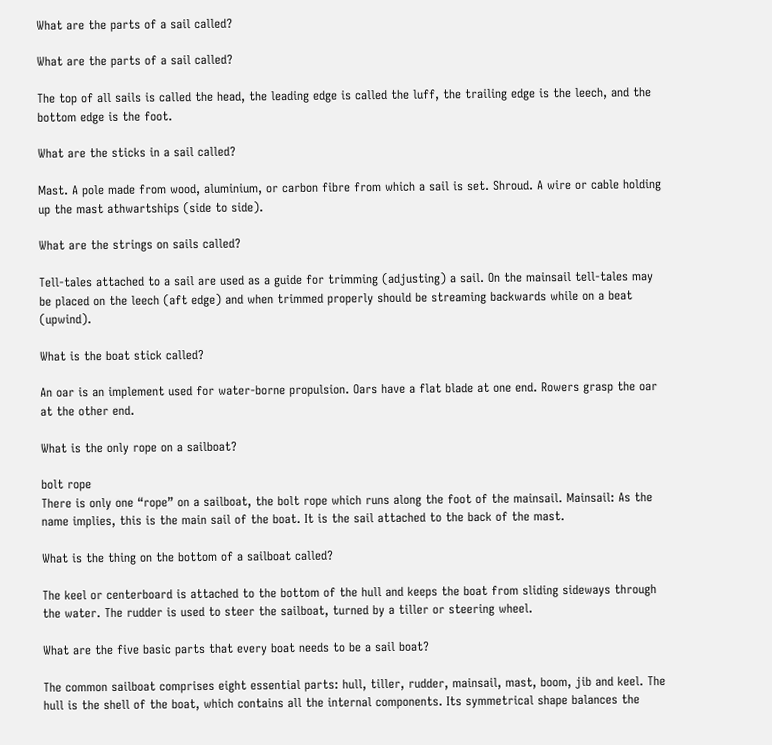What are the parts of a sail called?

What are the parts of a sail called?

The top of all sails is called the head, the leading edge is called the luff, the trailing edge is the leech, and the bottom edge is the foot.

What are the sticks in a sail called?

Mast. A pole made from wood, aluminium, or carbon fibre from which a sail is set. Shroud. A wire or cable holding up the mast athwartships (side to side).

What are the strings on sails called?

Tell-tales attached to a sail are used as a guide for trimming (adjusting) a sail. On the mainsail tell-tales may be placed on the leech (aft edge) and when trimmed properly should be streaming backwards while on a beat (upwind).

What is the boat stick called?

An oar is an implement used for water-borne propulsion. Oars have a flat blade at one end. Rowers grasp the oar at the other end.

What is the only rope on a sailboat?

bolt rope
There is only one “rope” on a sailboat, the bolt rope which runs along the foot of the mainsail. Mainsail: As the name implies, this is the main sail of the boat. It is the sail attached to the back of the mast.

What is the thing on the bottom of a sailboat called?

The keel or centerboard is attached to the bottom of the hull and keeps the boat from sliding sideways through the water. The rudder is used to steer the sailboat, turned by a tiller or steering wheel.

What are the five basic parts that every boat needs to be a sail boat?

The common sailboat comprises eight essential parts: hull, tiller, rudder, mainsail, mast, boom, jib and keel. The hull is the shell of the boat, which contains all the internal components. Its symmetrical shape balances the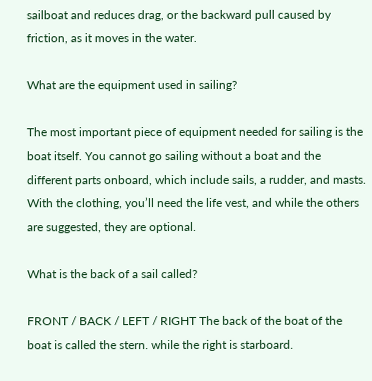sailboat and reduces drag, or the backward pull caused by friction, as it moves in the water.

What are the equipment used in sailing?

The most important piece of equipment needed for sailing is the boat itself. You cannot go sailing without a boat and the different parts onboard, which include sails, a rudder, and masts. With the clothing, you’ll need the life vest, and while the others are suggested, they are optional.

What is the back of a sail called?

FRONT / BACK / LEFT / RIGHT The back of the boat of the boat is called the stern. while the right is starboard.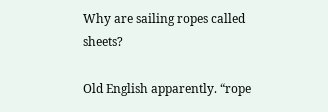Why are sailing ropes called sheets?

Old English apparently. “rope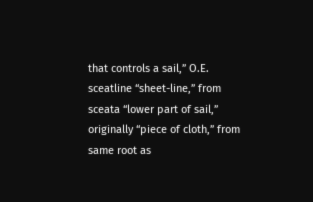that controls a sail,” O.E. sceatline “sheet-line,” from sceata “lower part of sail,” originally “piece of cloth,” from same root as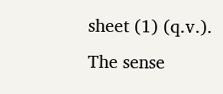sheet (1) (q.v.). The sense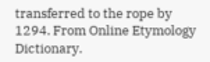transferred to the rope by 1294. From Online Etymology Dictionary.